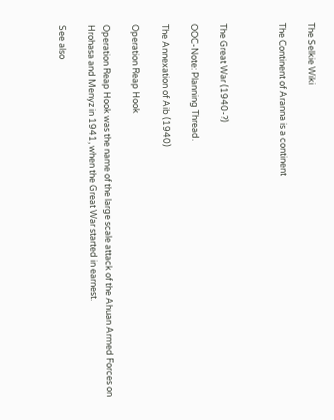The Selkie Wiki

The Continent of Aranna is a continent



The Great War (1940-?)

OOC-Note: Planning Thread.

The Annexation of Aib (1940)

Operation Reap Hook

Operation Reap Hook was the name of the large scale attack of the Ahuan Armed Forces on Hrohasa and Menyz in 1941, when the Great War started in earnest.

See also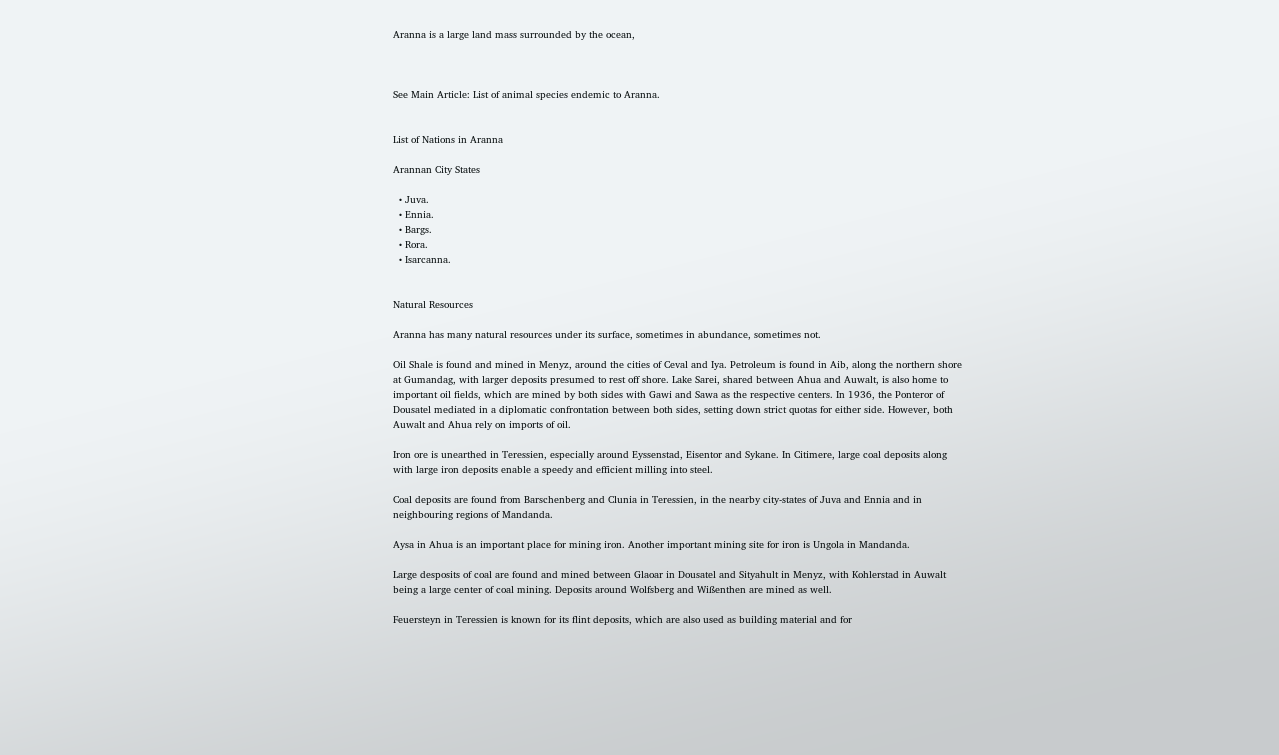Aranna is a large land mass surrounded by the ocean,



See Main Article: List of animal species endemic to Aranna.


List of Nations in Aranna

Arannan City States

  • Juva.
  • Ennia.
  • Bargs.
  • Rora.
  • Isarcanna.


Natural Resources

Aranna has many natural resources under its surface, sometimes in abundance, sometimes not.

Oil Shale is found and mined in Menyz, around the cities of Ceval and Iya. Petroleum is found in Aib, along the northern shore at Gumandag, with larger deposits presumed to rest off shore. Lake Sarei, shared between Ahua and Auwalt, is also home to important oil fields, which are mined by both sides with Gawi and Sawa as the respective centers. In 1936, the Ponteror of Dousatel mediated in a diplomatic confrontation between both sides, setting down strict quotas for either side. However, both Auwalt and Ahua rely on imports of oil.

Iron ore is unearthed in Teressien, especially around Eyssenstad, Eisentor and Sykane. In Citimere, large coal deposits along with large iron deposits enable a speedy and efficient milling into steel.

Coal deposits are found from Barschenberg and Clunia in Teressien, in the nearby city-states of Juva and Ennia and in neighbouring regions of Mandanda.

Aysa in Ahua is an important place for mining iron. Another important mining site for iron is Ungola in Mandanda.

Large desposits of coal are found and mined between Glaoar in Dousatel and Sityahult in Menyz, with Kohlerstad in Auwalt being a large center of coal mining. Deposits around Wolfsberg and Wißenthen are mined as well.

Feuersteyn in Teressien is known for its flint deposits, which are also used as building material and for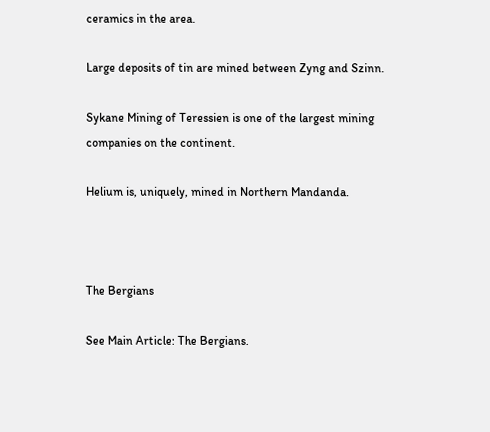ceramics in the area.

Large deposits of tin are mined between Zyng and Szinn.

Sykane Mining of Teressien is one of the largest mining companies on the continent.

Helium is, uniquely, mined in Northern Mandanda.



The Bergians

See Main Article: The Bergians.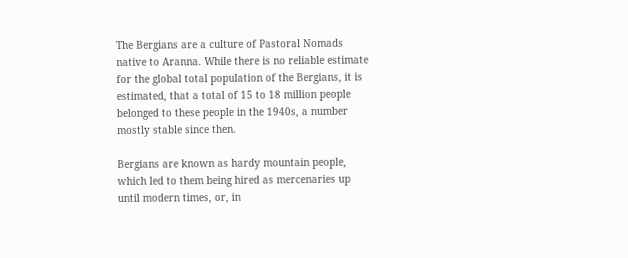The Bergians are a culture of Pastoral Nomads native to Aranna. While there is no reliable estimate for the global total population of the Bergians, it is estimated, that a total of 15 to 18 million people belonged to these people in the 1940s, a number mostly stable since then.

Bergians are known as hardy mountain people, which led to them being hired as mercenaries up until modern times, or, in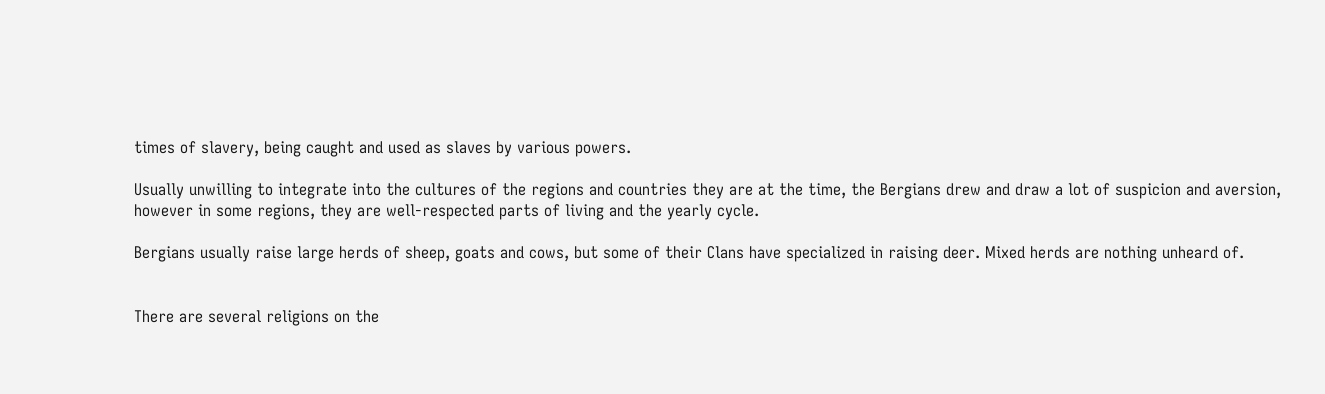times of slavery, being caught and used as slaves by various powers.

Usually unwilling to integrate into the cultures of the regions and countries they are at the time, the Bergians drew and draw a lot of suspicion and aversion, however in some regions, they are well-respected parts of living and the yearly cycle.

Bergians usually raise large herds of sheep, goats and cows, but some of their Clans have specialized in raising deer. Mixed herds are nothing unheard of.


There are several religions on the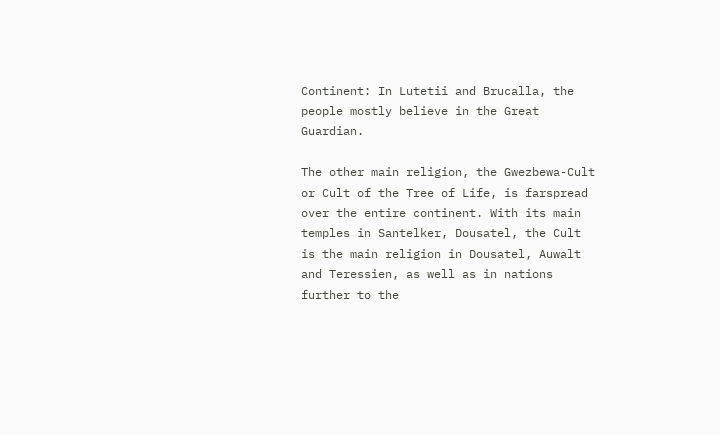Continent: In Lutetii and Brucalla, the people mostly believe in the Great Guardian.

The other main religion, the Gwezbewa-Cult or Cult of the Tree of Life, is farspread over the entire continent. With its main temples in Santelker, Dousatel, the Cult is the main religion in Dousatel, Auwalt and Teressien, as well as in nations further to the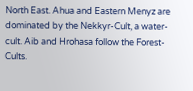North East. Ahua and Eastern Menyz are dominated by the Nekkyr-Cult, a water-cult. Aib and Hrohasa follow the Forest-Cults.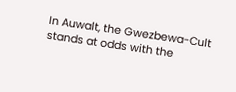In Auwalt, the Gwezbewa-Cult stands at odds with the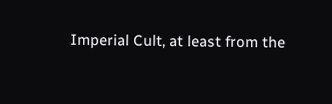Imperial Cult, at least from the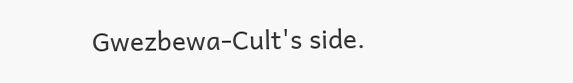Gwezbewa-Cult's side.